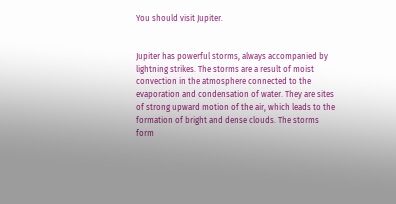You should visit Jupiter.


Jupiter has powerful storms, always accompanied by lightning strikes. The storms are a result of moist convection in the atmosphere connected to the evaporation and condensation of water. They are sites of strong upward motion of the air, which leads to the formation of bright and dense clouds. The storms form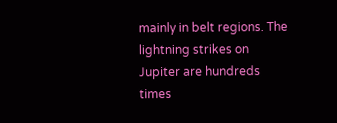mainly in belt regions. The lightning strikes on Jupiter are hundreds times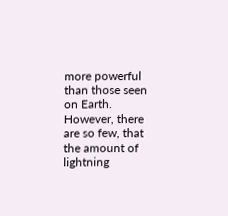more powerful than those seen on Earth. However, there are so few, that the amount of lightning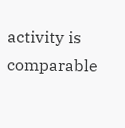activity is comparable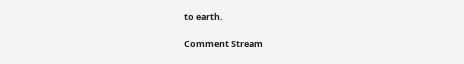to earth.

Comment Stream